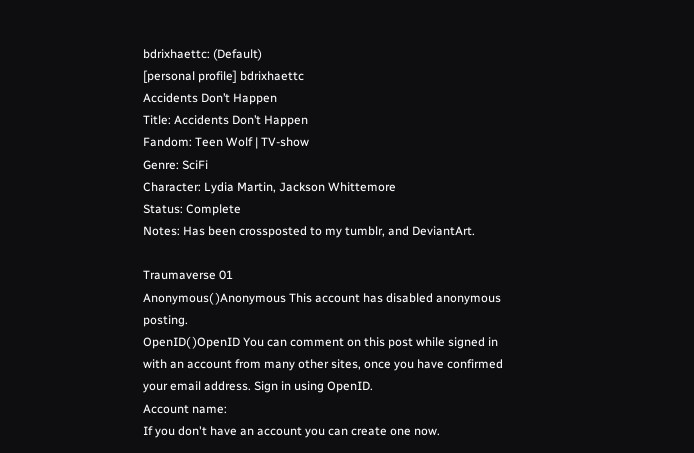bdrixhaettc: (Default)
[personal profile] bdrixhaettc
Accidents Don’t Happen
Title: Accidents Don’t Happen
Fandom: Teen Wolf | TV-show
Genre: SciFi
Character: Lydia Martin, Jackson Whittemore
Status: Complete
Notes: Has been crossposted to my tumblr, and DeviantArt.

Traumaverse 01
Anonymous( )Anonymous This account has disabled anonymous posting.
OpenID( )OpenID You can comment on this post while signed in with an account from many other sites, once you have confirmed your email address. Sign in using OpenID.
Account name:
If you don't have an account you can create one now.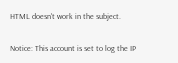HTML doesn't work in the subject.


Notice: This account is set to log the IP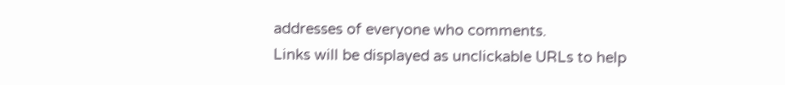addresses of everyone who comments.
Links will be displayed as unclickable URLs to help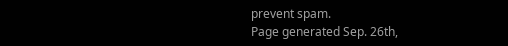prevent spam.
Page generated Sep. 26th,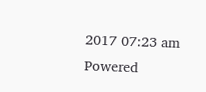2017 07:23 am
Powered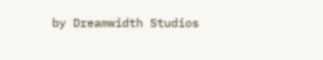by Dreamwidth Studios